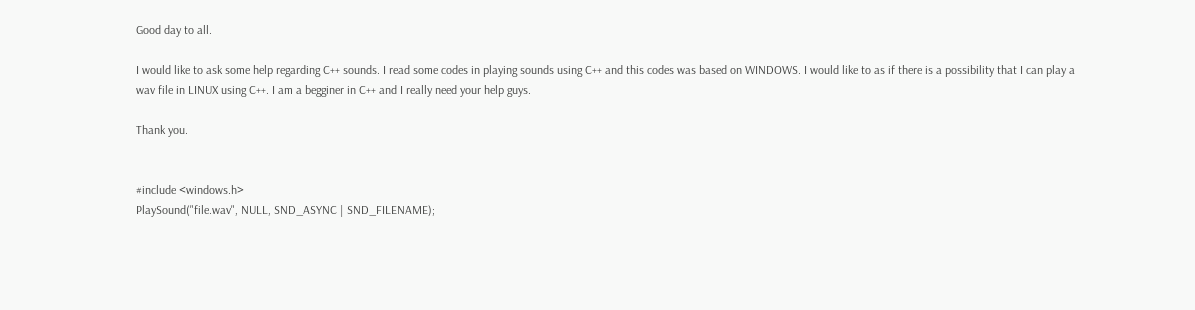Good day to all.

I would like to ask some help regarding C++ sounds. I read some codes in playing sounds using C++ and this codes was based on WINDOWS. I would like to as if there is a possibility that I can play a wav file in LINUX using C++. I am a begginer in C++ and I really need your help guys.

Thank you.


#include <windows.h>
PlaySound("file.wav", NULL, SND_ASYNC | SND_FILENAME);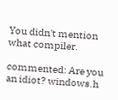You didn't mention what compiler.

commented: Are you an idiot? windows.h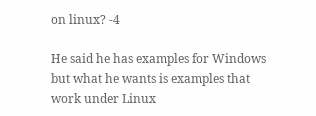on linux? -4

He said he has examples for Windows but what he wants is examples that work under Linux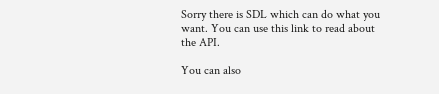Sorry there is SDL which can do what you want. You can use this link to read about the API.

You can also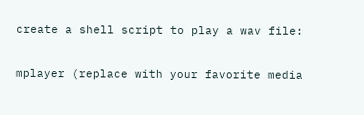create a shell script to play a wav file:

mplayer (replace with your favorite media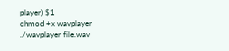player) $1
chmod +x wavplayer
./wavplayer file.wav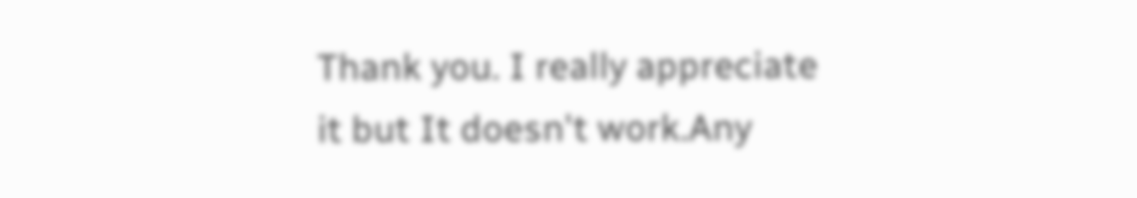Thank you. I really appreciate it but It doesn't work.Any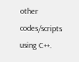other codes/scripts using C++.